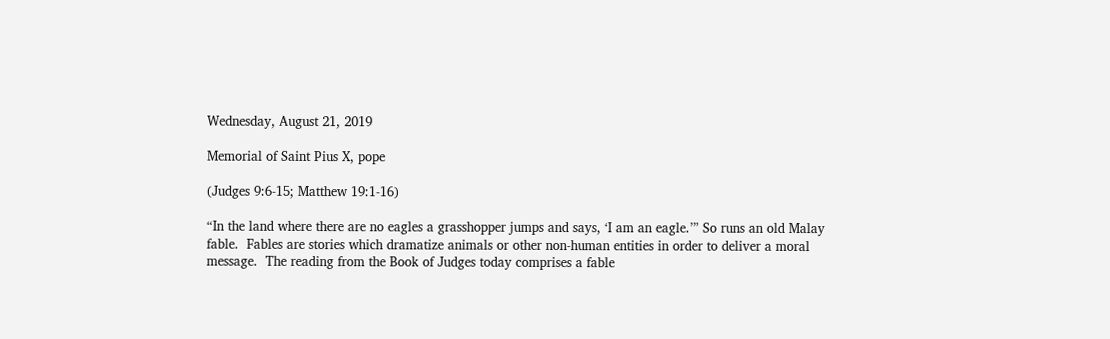Wednesday, August 21, 2019

Memorial of Saint Pius X, pope

(Judges 9:6-15; Matthew 19:1-16)

“In the land where there are no eagles a grasshopper jumps and says, ‘I am an eagle.’” So runs an old Malay fable.  Fables are stories which dramatize animals or other non-human entities in order to deliver a moral message.  The reading from the Book of Judges today comprises a fable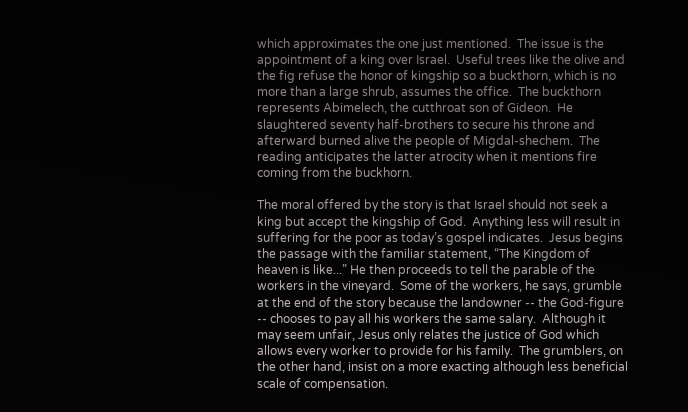which approximates the one just mentioned.  The issue is the appointment of a king over Israel.  Useful trees like the olive and the fig refuse the honor of kingship so a buckthorn, which is no more than a large shrub, assumes the office.  The buckthorn represents Abimelech, the cutthroat son of Gideon.  He slaughtered seventy half-brothers to secure his throne and afterward burned alive the people of Migdal-shechem.  The reading anticipates the latter atrocity when it mentions fire coming from the buckhorn.

The moral offered by the story is that Israel should not seek a king but accept the kingship of God.  Anything less will result in suffering for the poor as today’s gospel indicates.  Jesus begins the passage with the familiar statement, “The Kingdom of heaven is like...” He then proceeds to tell the parable of the workers in the vineyard.  Some of the workers, he says, grumble at the end of the story because the landowner -- the God-figure -- chooses to pay all his workers the same salary.  Although it may seem unfair, Jesus only relates the justice of God which allows every worker to provide for his family.  The grumblers, on the other hand, insist on a more exacting although less beneficial scale of compensation.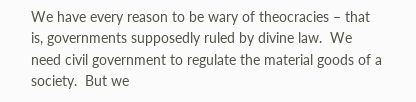We have every reason to be wary of theocracies – that is, governments supposedly ruled by divine law.  We need civil government to regulate the material goods of a society.  But we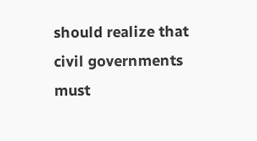should realize that civil governments must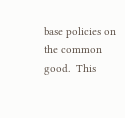base policies on the common good.  This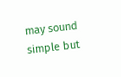may sound simple but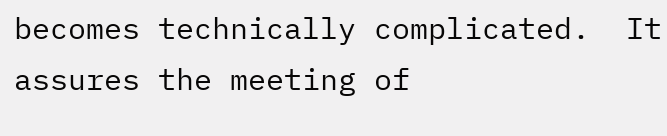becomes technically complicated.  It assures the meeting of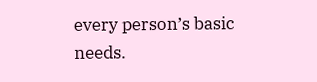every person’s basic needs.